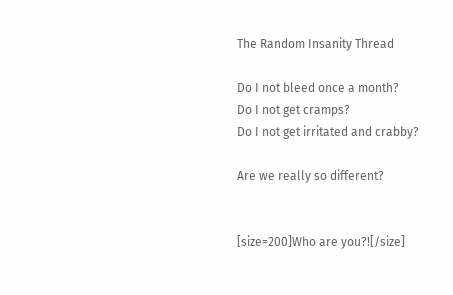The Random Insanity Thread

Do I not bleed once a month?
Do I not get cramps?
Do I not get irritated and crabby?

Are we really so different?


[size=200]Who are you?![/size]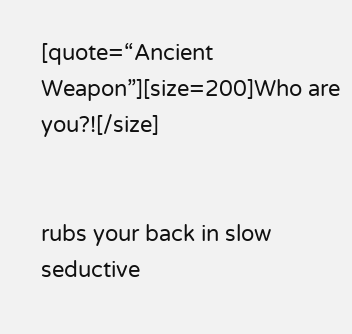[quote=“Ancient Weapon”][size=200]Who are you?![/size]


rubs your back in slow seductive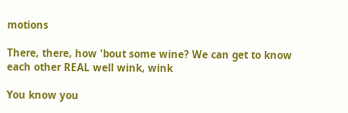motions

There, there, how 'bout some wine? We can get to know each other REAL well wink, wink

You know you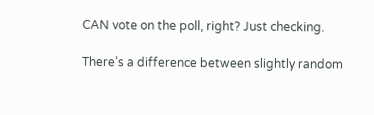CAN vote on the poll, right? Just checking.

There’s a difference between slightly random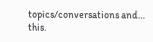topics/conversations and… this.